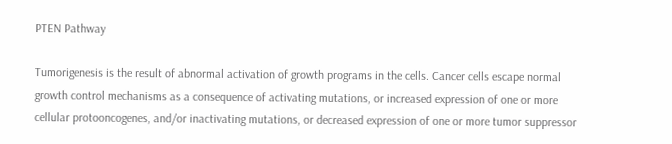PTEN Pathway

Tumorigenesis is the result of abnormal activation of growth programs in the cells. Cancer cells escape normal growth control mechanisms as a consequence of activating mutations, or increased expression of one or more cellular protooncogenes, and/or inactivating mutations, or decreased expression of one or more tumor suppressor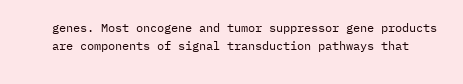genes. Most oncogene and tumor suppressor gene products are components of signal transduction pathways that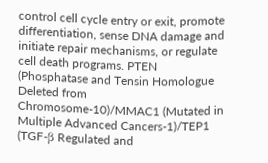control cell cycle entry or exit, promote differentiation, sense DNA damage and initiate repair mechanisms, or regulate cell death programs. PTEN (Phosphatase and Tensin Homologue Deleted from Chromosome-10)/MMAC1 (Mutated in Multiple Advanced Cancers-1)/TEP1 (TGF-β Regulated and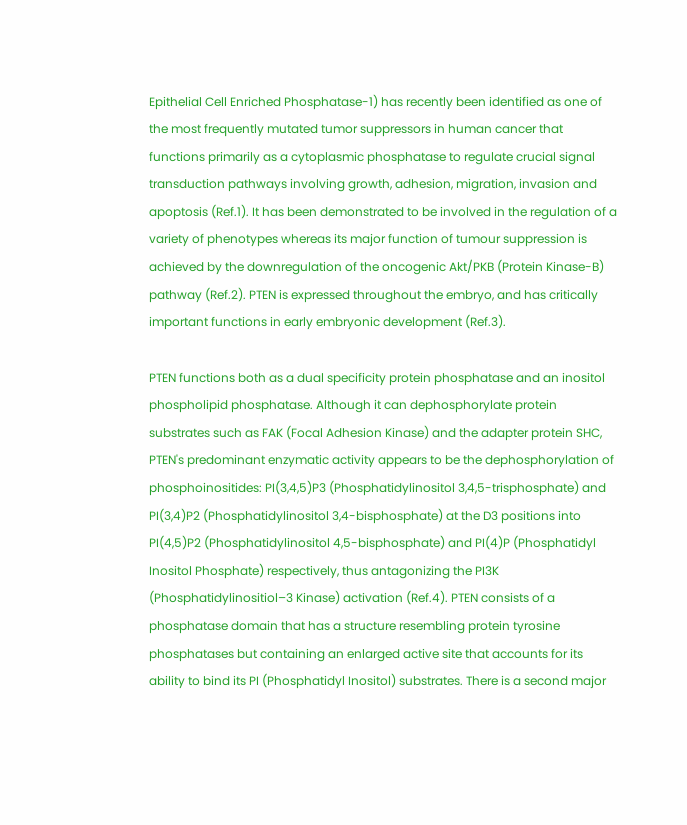Epithelial Cell Enriched Phosphatase-1) has recently been identified as one of the most frequently mutated tumor suppressors in human cancer that functions primarily as a cytoplasmic phosphatase to regulate crucial signal transduction pathways involving growth, adhesion, migration, invasion and apoptosis (Ref.1). It has been demonstrated to be involved in the regulation of a variety of phenotypes whereas its major function of tumour suppression is achieved by the downregulation of the oncogenic Akt/PKB (Protein Kinase-B) pathway (Ref.2). PTEN is expressed throughout the embryo, and has critically important functions in early embryonic development (Ref.3).

PTEN functions both as a dual specificity protein phosphatase and an inositol phospholipid phosphatase. Although it can dephosphorylate protein substrates such as FAK (Focal Adhesion Kinase) and the adapter protein SHC, PTEN's predominant enzymatic activity appears to be the dephosphorylation of phosphoinositides: PI(3,4,5)P3 (Phosphatidylinositol 3,4,5-trisphosphate) and PI(3,4)P2 (Phosphatidylinositol 3,4-bisphosphate) at the D3 positions into PI(4,5)P2 (Phosphatidylinositol 4,5-bisphosphate) and PI(4)P (Phosphatidyl Inositol Phosphate) respectively, thus antagonizing the PI3K (Phosphatidylinositiol–3 Kinase) activation (Ref.4). PTEN consists of a phosphatase domain that has a structure resembling protein tyrosine phosphatases but containing an enlarged active site that accounts for its ability to bind its PI (Phosphatidyl Inositol) substrates. There is a second major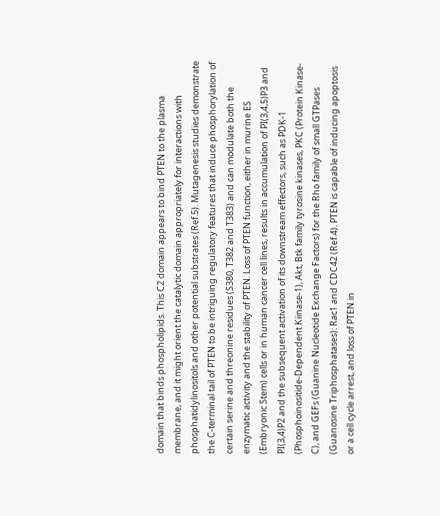domain that binds phospholipids. This C2 domain appears to bind PTEN to the plasma membrane, and it might orient the catalytic domain appropriately for interactions with phosphatidylinositols and other potential substrates (Ref.5). Mutagenesis studies demonstrate the C-terminal tail of PTEN to be intriguing regulatory features that induce phosphorylation of certain serine and threonine residues (S380, T382 and T383) and can modulate both the enzymatic activity and the stability of PTEN. Loss of PTEN function, either in murine ES (Embryonic Stem) cells or in human cancer cell lines, results in accumulation of PI(3,4,5)P3 and PI(3,4)P2 and the subsequent activation of its downstream effectors, such as PDK-1 (Phosphoinositide-Dependent Kiinase-1), Akt, Btk family tyrosine kinases, PKC (Protein Kinase-C), and GEFs (Guanine Nucleotide Exchange Factors) for the Rho family of small GTPases (Guanosine Triphosphatases): Rac1 and CDC42 (Ref.4). PTEN is capable of inducing apoptosis or a cell cycle arrest, and loss of PTEN in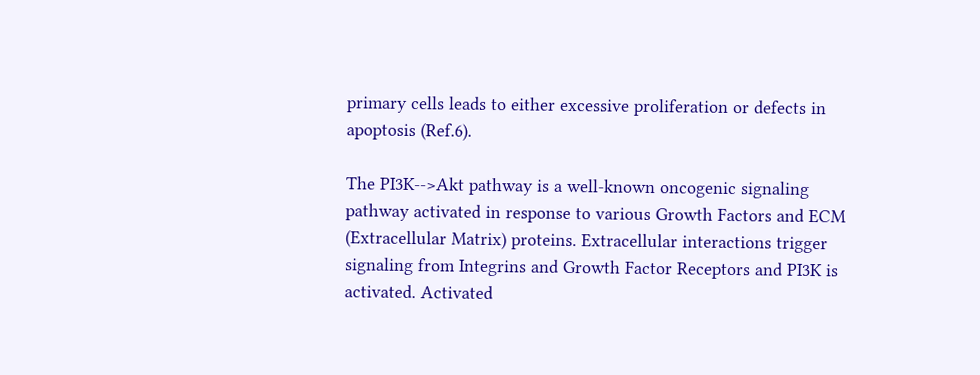primary cells leads to either excessive proliferation or defects in apoptosis (Ref.6).

The PI3K-->Akt pathway is a well-known oncogenic signaling pathway activated in response to various Growth Factors and ECM (Extracellular Matrix) proteins. Extracellular interactions trigger signaling from Integrins and Growth Factor Receptors and PI3K is activated. Activated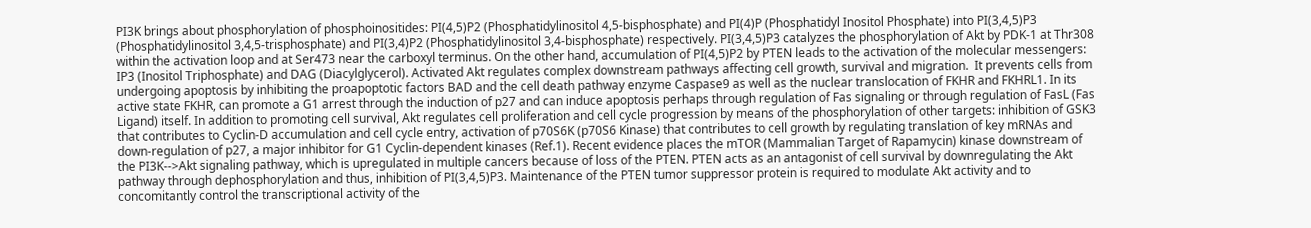PI3K brings about phosphorylation of phosphoinositides: PI(4,5)P2 (Phosphatidylinositol 4,5-bisphosphate) and PI(4)P (Phosphatidyl Inositol Phosphate) into PI(3,4,5)P3 (Phosphatidylinositol 3,4,5-trisphosphate) and PI(3,4)P2 (Phosphatidylinositol 3,4-bisphosphate) respectively. PI(3,4,5)P3 catalyzes the phosphorylation of Akt by PDK-1 at Thr308 within the activation loop and at Ser473 near the carboxyl terminus. On the other hand, accumulation of PI(4,5)P2 by PTEN leads to the activation of the molecular messengers: IP3 (Inositol Triphosphate) and DAG (Diacylglycerol). Activated Akt regulates complex downstream pathways affecting cell growth, survival and migration.  It prevents cells from undergoing apoptosis by inhibiting the proapoptotic factors BAD and the cell death pathway enzyme Caspase9 as well as the nuclear translocation of FKHR and FKHRL1. In its active state FKHR, can promote a G1 arrest through the induction of p27 and can induce apoptosis perhaps through regulation of Fas signaling or through regulation of FasL (Fas Ligand) itself. In addition to promoting cell survival, Akt regulates cell proliferation and cell cycle progression by means of the phosphorylation of other targets: inhibition of GSK3 that contributes to Cyclin-D accumulation and cell cycle entry, activation of p70S6K (p70S6 Kinase) that contributes to cell growth by regulating translation of key mRNAs and down-regulation of p27, a major inhibitor for G1 Cyclin-dependent kinases (Ref.1). Recent evidence places the mTOR (Mammalian Target of Rapamycin) kinase downstream of the PI3K-->Akt signaling pathway, which is upregulated in multiple cancers because of loss of the PTEN. PTEN acts as an antagonist of cell survival by downregulating the Akt pathway through dephosphorylation and thus, inhibition of PI(3,4,5)P3. Maintenance of the PTEN tumor suppressor protein is required to modulate Akt activity and to concomitantly control the transcriptional activity of the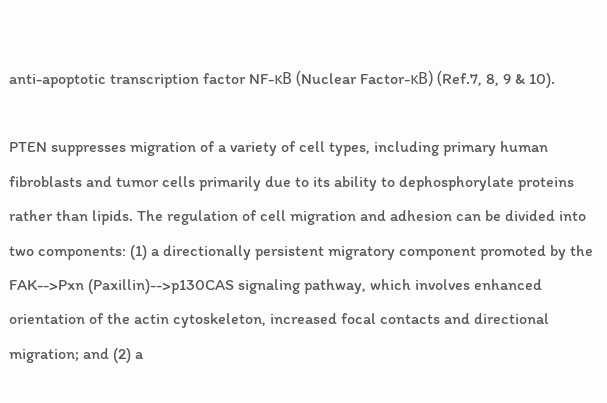anti-apoptotic transcription factor NF-κB (Nuclear Factor-κB) (Ref.7, 8, 9 & 10).

PTEN suppresses migration of a variety of cell types, including primary human fibroblasts and tumor cells primarily due to its ability to dephosphorylate proteins rather than lipids. The regulation of cell migration and adhesion can be divided into two components: (1) a directionally persistent migratory component promoted by the FAK-->Pxn (Paxillin)-->p130CAS signaling pathway, which involves enhanced orientation of the actin cytoskeleton, increased focal contacts and directional migration; and (2) a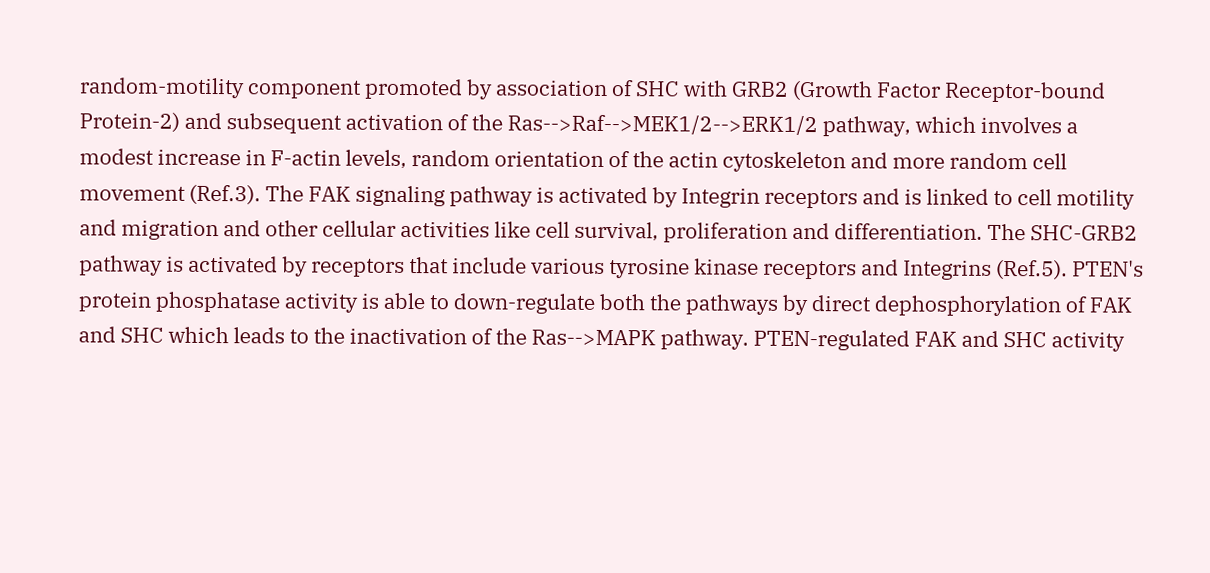random-motility component promoted by association of SHC with GRB2 (Growth Factor Receptor-bound Protein-2) and subsequent activation of the Ras-->Raf-->MEK1/2-->ERK1/2 pathway, which involves a modest increase in F-actin levels, random orientation of the actin cytoskeleton and more random cell movement (Ref.3). The FAK signaling pathway is activated by Integrin receptors and is linked to cell motility and migration and other cellular activities like cell survival, proliferation and differentiation. The SHC-GRB2 pathway is activated by receptors that include various tyrosine kinase receptors and Integrins (Ref.5). PTEN's protein phosphatase activity is able to down-regulate both the pathways by direct dephosphorylation of FAK and SHC which leads to the inactivation of the Ras-->MAPK pathway. PTEN-regulated FAK and SHC activity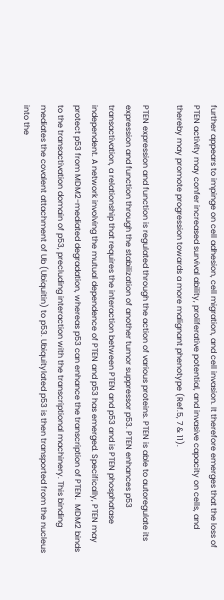further appears to impinge on cell adhesion, cell migration, and cell invasion. It therefore emerges that the loss of PTEN activity may confer increased survival ability, proliferative potential, and invasive capacity on cells, and thereby may promote progression towards a more malignant phenotype (Ref.5, 7 & 11).

PTEN expression and function is regulated through the action of various proteins. PTEN is able to autoregulate its expression and function through the stabilization of another tumor suppressor p53. PTEN enhances p53 transactivation, a relationship that requires the interaction between PTEN and p53 and is PTEN phosphatase independent. A network involving the mutual dependence of PTEN and p53 has emerged. Specifically, PTEN may protect p53 from MDM2-mediated degradation, whereas p53 can enhance the transcription of PTEN.  MDM2 binds to the transactivation domain of p53, precluding interaction with the transcriptional machinery. This binding mediates the covalent attachment of Ub (Ubiquitin) to p53. Ubiquitylated p53 is then transported from the nucleus into the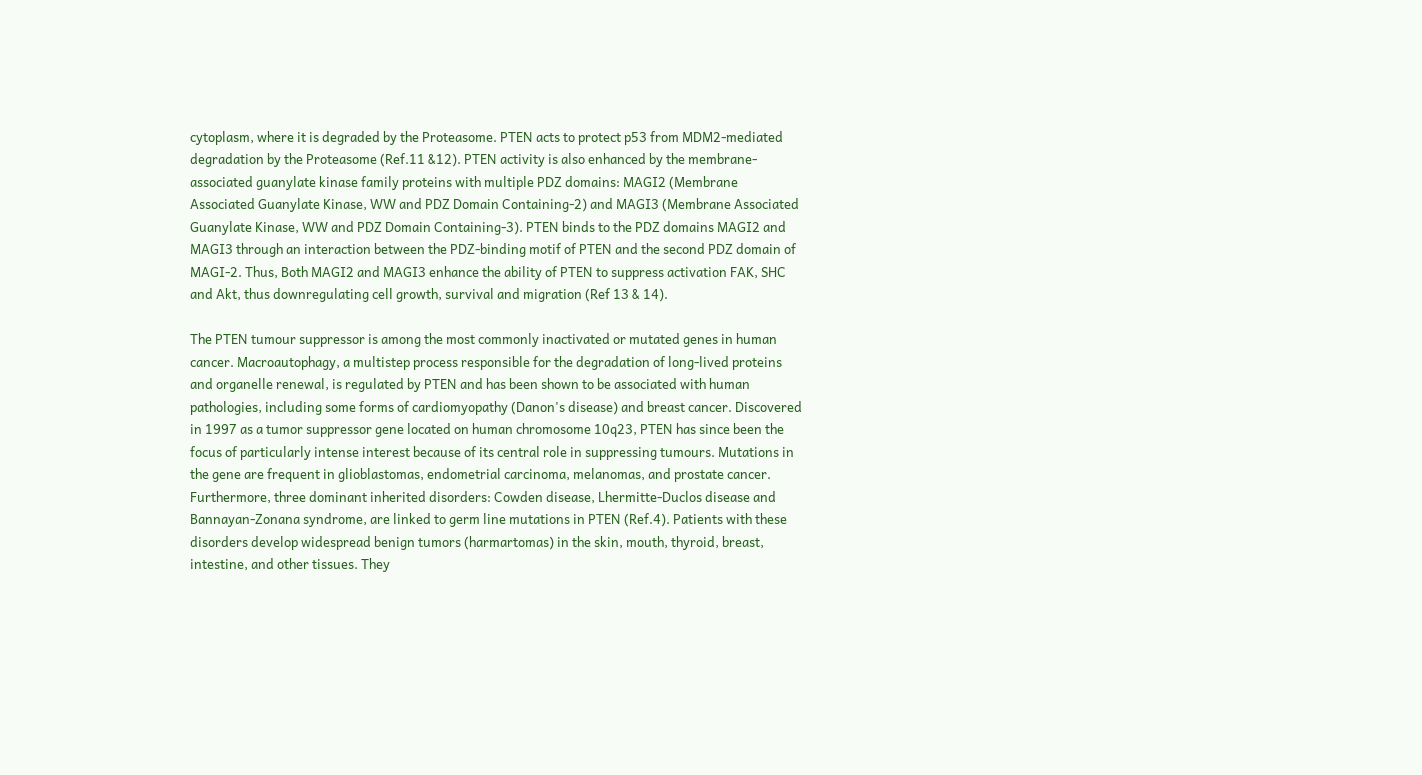cytoplasm, where it is degraded by the Proteasome. PTEN acts to protect p53 from MDM2-mediated degradation by the Proteasome (Ref.11 &12). PTEN activity is also enhanced by the membrane-associated guanylate kinase family proteins with multiple PDZ domains: MAGI2 (Membrane Associated Guanylate Kinase, WW and PDZ Domain Containing-2) and MAGI3 (Membrane Associated Guanylate Kinase, WW and PDZ Domain Containing-3). PTEN binds to the PDZ domains MAGI2 and MAGI3 through an interaction between the PDZ-binding motif of PTEN and the second PDZ domain of MAGI-2. Thus, Both MAGI2 and MAGI3 enhance the ability of PTEN to suppress activation FAK, SHC and Akt, thus downregulating cell growth, survival and migration (Ref 13 & 14).

The PTEN tumour suppressor is among the most commonly inactivated or mutated genes in human cancer. Macroautophagy, a multistep process responsible for the degradation of long-lived proteins and organelle renewal, is regulated by PTEN and has been shown to be associated with human pathologies, including some forms of cardiomyopathy (Danon's disease) and breast cancer. Discovered in 1997 as a tumor suppressor gene located on human chromosome 10q23, PTEN has since been the focus of particularly intense interest because of its central role in suppressing tumours. Mutations in the gene are frequent in glioblastomas, endometrial carcinoma, melanomas, and prostate cancer. Furthermore, three dominant inherited disorders: Cowden disease, Lhermitte-Duclos disease and Bannayan-Zonana syndrome, are linked to germ line mutations in PTEN (Ref.4). Patients with these disorders develop widespread benign tumors (harmartomas) in the skin, mouth, thyroid, breast, intestine, and other tissues. They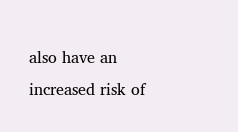also have an increased risk of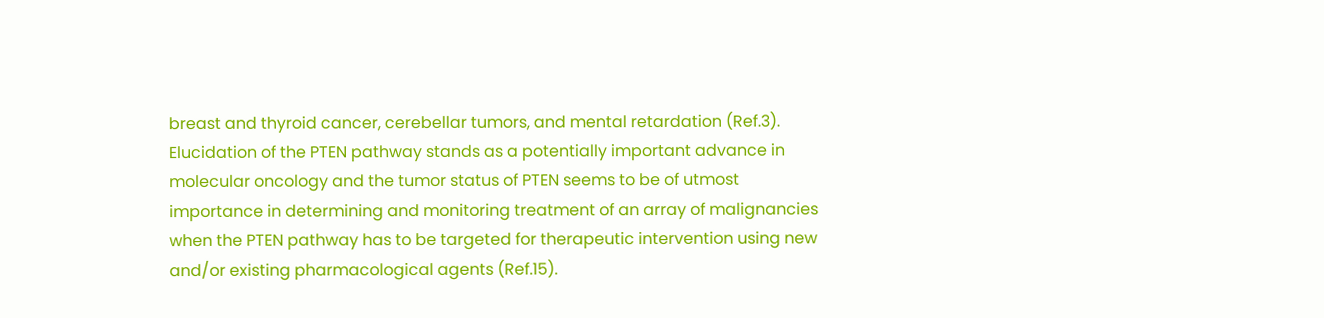breast and thyroid cancer, cerebellar tumors, and mental retardation (Ref.3). Elucidation of the PTEN pathway stands as a potentially important advance in molecular oncology and the tumor status of PTEN seems to be of utmost importance in determining and monitoring treatment of an array of malignancies when the PTEN pathway has to be targeted for therapeutic intervention using new and/or existing pharmacological agents (Ref.15).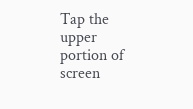Tap the upper portion of screen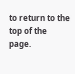to return to the top of the page.